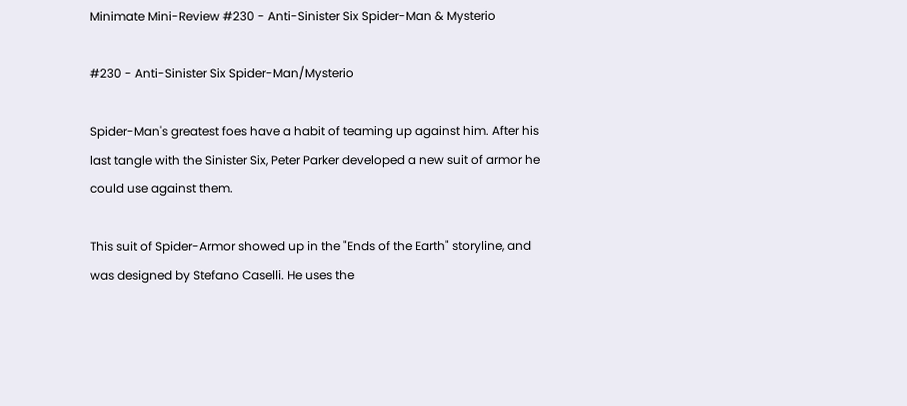Minimate Mini-Review #230 - Anti-Sinister Six Spider-Man & Mysterio

#230 - Anti-Sinister Six Spider-Man/Mysterio

Spider-Man's greatest foes have a habit of teaming up against him. After his last tangle with the Sinister Six, Peter Parker developed a new suit of armor he could use against them.

This suit of Spider-Armor showed up in the "Ends of the Earth" storyline, and was designed by Stefano Caselli. He uses the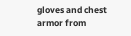gloves and chest armor from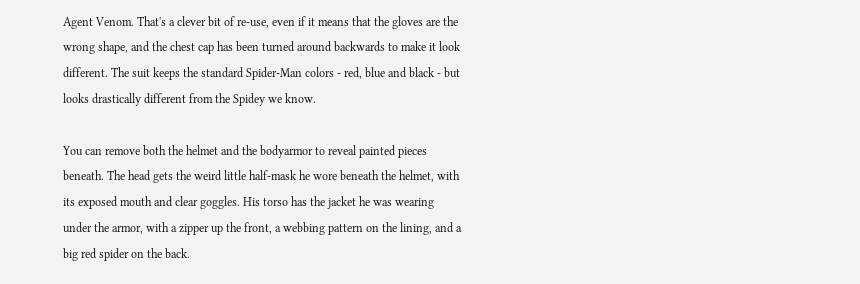Agent Venom. That's a clever bit of re-use, even if it means that the gloves are the wrong shape, and the chest cap has been turned around backwards to make it look different. The suit keeps the standard Spider-Man colors - red, blue and black - but looks drastically different from the Spidey we know.

You can remove both the helmet and the bodyarmor to reveal painted pieces beneath. The head gets the weird little half-mask he wore beneath the helmet, with its exposed mouth and clear goggles. His torso has the jacket he was wearing under the armor, with a zipper up the front, a webbing pattern on the lining, and a big red spider on the back.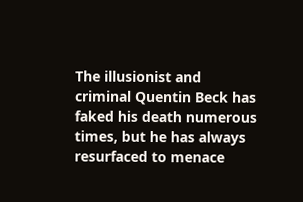The illusionist and criminal Quentin Beck has faked his death numerous times, but he has always resurfaced to menace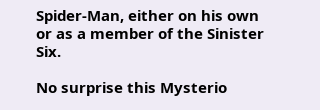Spider-Man, either on his own or as a member of the Sinister Six.

No surprise this Mysterio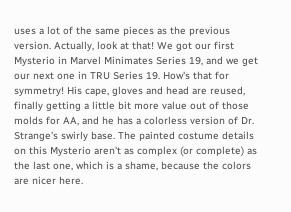uses a lot of the same pieces as the previous version. Actually, look at that! We got our first Mysterio in Marvel Minimates Series 19, and we get our next one in TRU Series 19. How's that for symmetry! His cape, gloves and head are reused, finally getting a little bit more value out of those molds for AA, and he has a colorless version of Dr. Strange's swirly base. The painted costume details on this Mysterio aren't as complex (or complete) as the last one, which is a shame, because the colors are nicer here.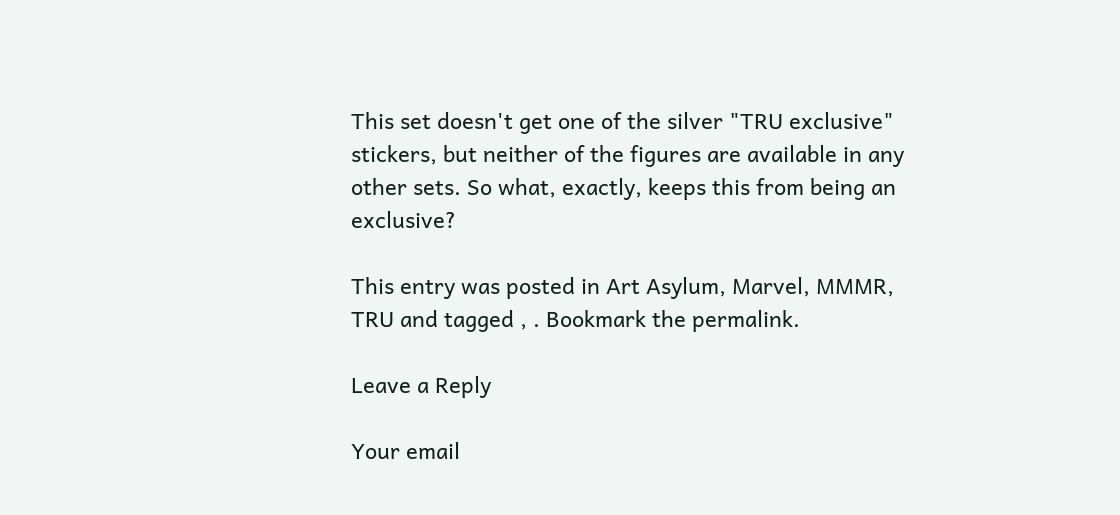This set doesn't get one of the silver "TRU exclusive" stickers, but neither of the figures are available in any other sets. So what, exactly, keeps this from being an exclusive?

This entry was posted in Art Asylum, Marvel, MMMR, TRU and tagged , . Bookmark the permalink.

Leave a Reply

Your email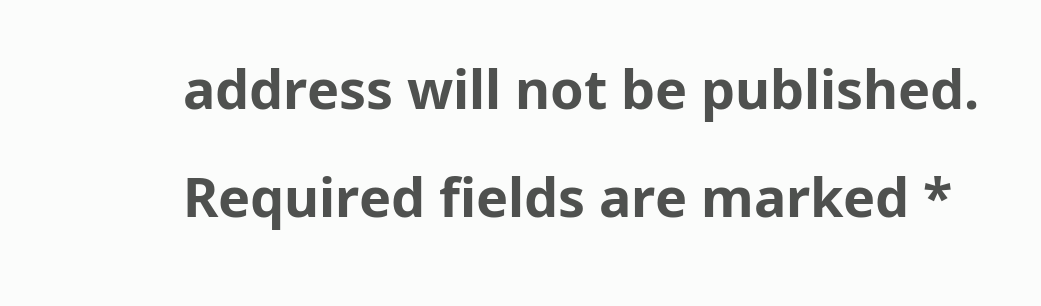address will not be published. Required fields are marked *